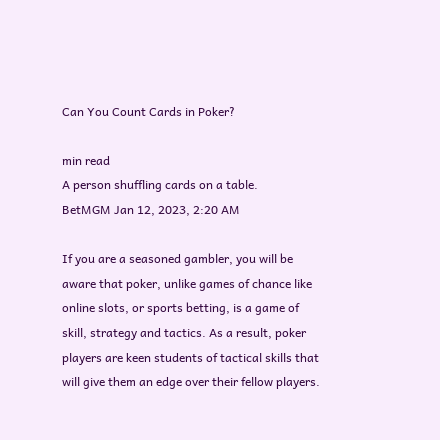Can You Count Cards in Poker?

min read
A person shuffling cards on a table.
BetMGM Jan 12, 2023, 2:20 AM

If you are a seasoned gambler, you will be aware that poker, unlike games of chance like online slots, or sports betting, is a game of skill, strategy and tactics. As a result, poker players are keen students of tactical skills that will give them an edge over their fellow players.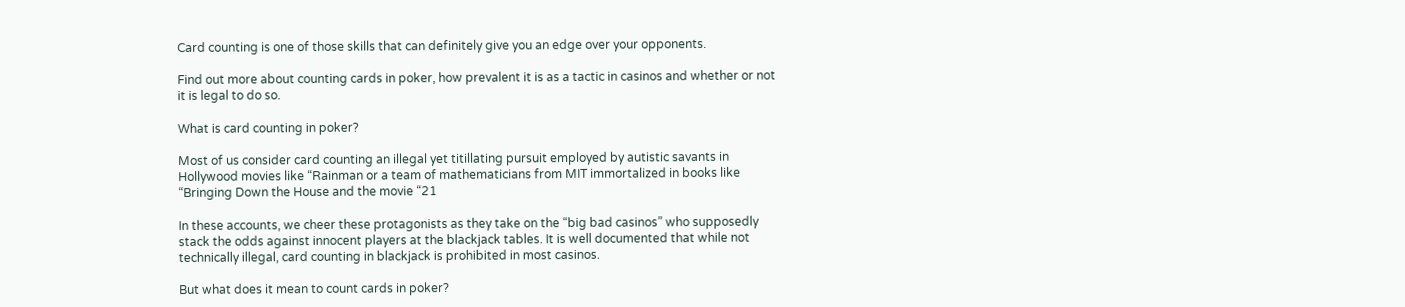Card counting is one of those skills that can definitely give you an edge over your opponents.

Find out more about counting cards in poker, how prevalent it is as a tactic in casinos and whether or not it is legal to do so.

What is card counting in poker?

Most of us consider card counting an illegal yet titillating pursuit employed by autistic savants in Hollywood movies like “Rainman or a team of mathematicians from MIT immortalized in books like “Bringing Down the House and the movie “21

In these accounts, we cheer these protagonists as they take on the “big bad casinos” who supposedly stack the odds against innocent players at the blackjack tables. It is well documented that while not technically illegal, card counting in blackjack is prohibited in most casinos.

But what does it mean to count cards in poker?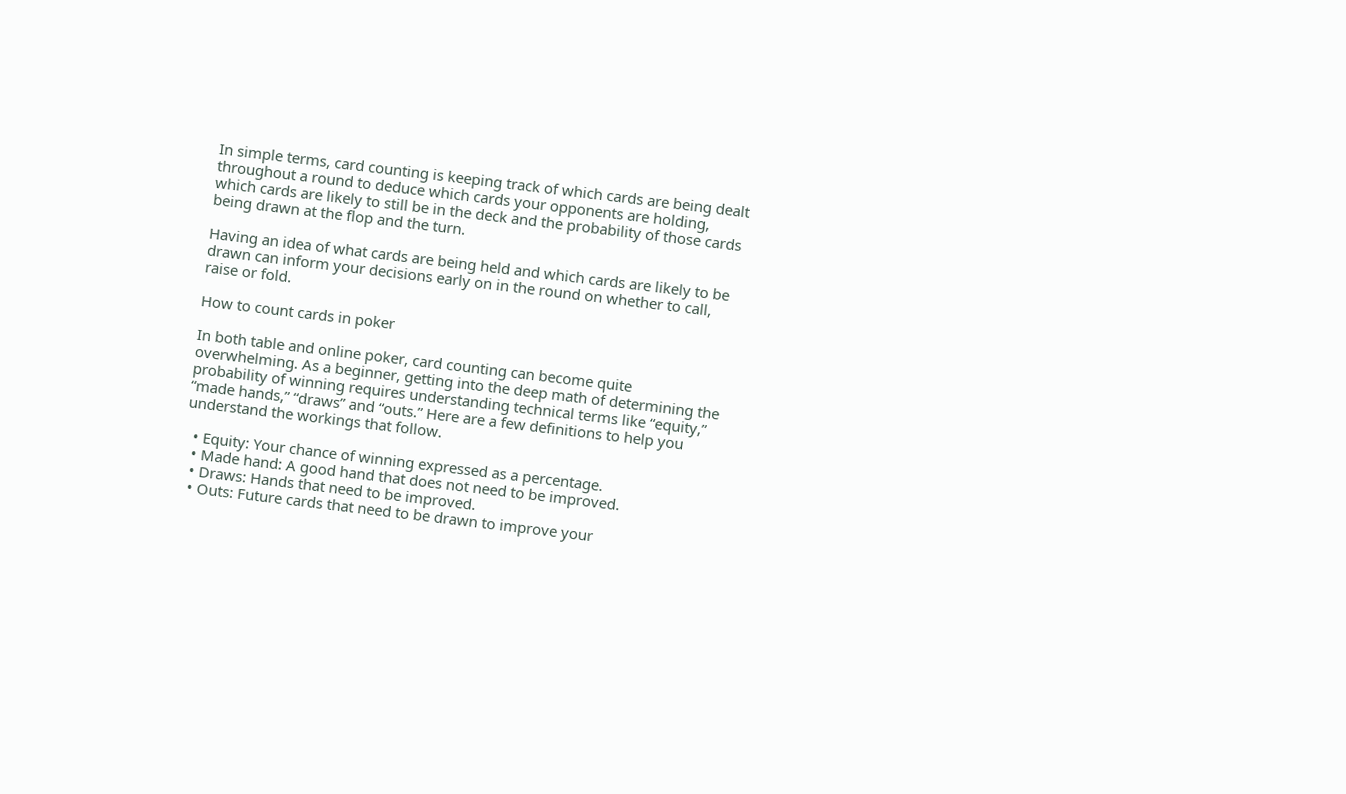In simple terms, card counting is keeping track of which cards are being dealt throughout a round to deduce which cards your opponents are holding, which cards are likely to still be in the deck and the probability of those cards being drawn at the flop and the turn.

Having an idea of what cards are being held and which cards are likely to be drawn can inform your decisions early on in the round on whether to call, raise or fold.

How to count cards in poker

In both table and online poker, card counting can become quite overwhelming. As a beginner, getting into the deep math of determining the probability of winning requires understanding technical terms like “equity,” “made hands,” “draws” and “outs.” Here are a few definitions to help you understand the workings that follow.

  • Equity: Your chance of winning expressed as a percentage.
  • Made hand: A good hand that does not need to be improved.
  • Draws: Hands that need to be improved.
  • Outs: Future cards that need to be drawn to improve your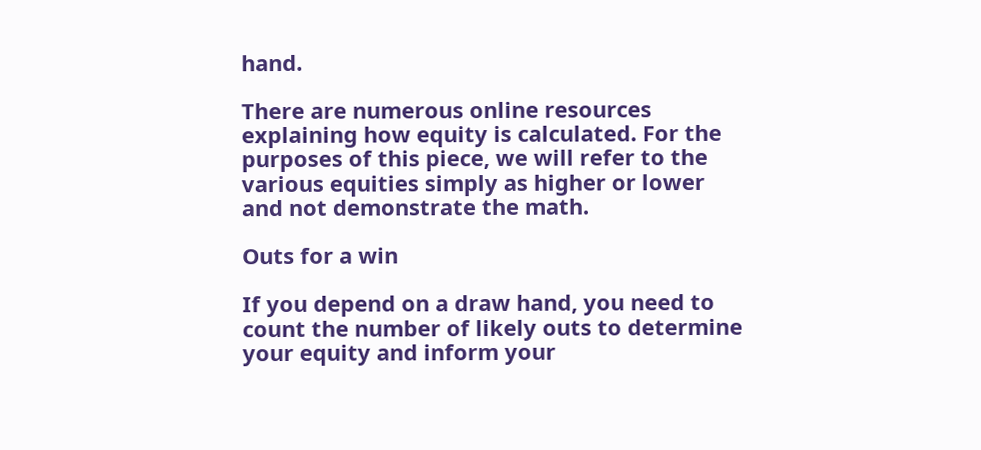hand.

There are numerous online resources explaining how equity is calculated. For the purposes of this piece, we will refer to the various equities simply as higher or lower and not demonstrate the math.

Outs for a win

If you depend on a draw hand, you need to count the number of likely outs to determine your equity and inform your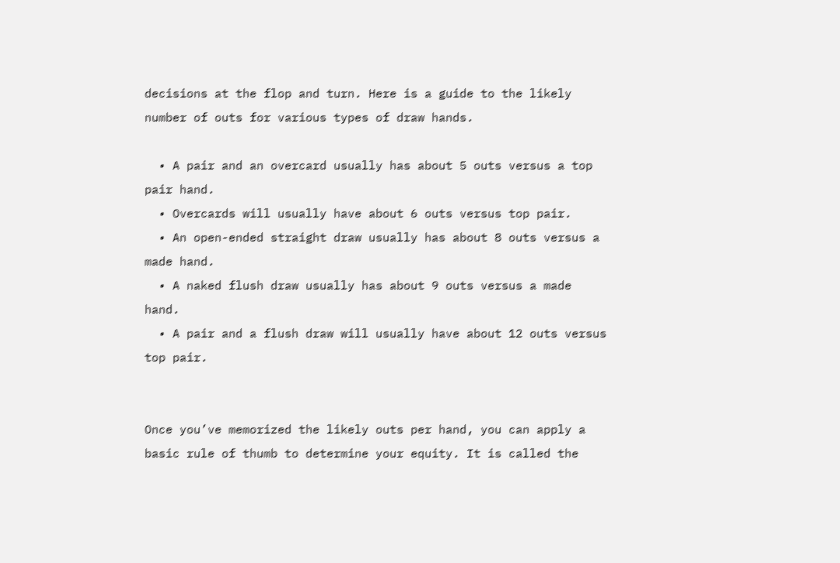decisions at the flop and turn. Here is a guide to the likely number of outs for various types of draw hands.

  • A pair and an overcard usually has about 5 outs versus a top pair hand.
  • Overcards will usually have about 6 outs versus top pair.
  • An open-ended straight draw usually has about 8 outs versus a made hand.
  • A naked flush draw usually has about 9 outs versus a made hand.
  • A pair and a flush draw will usually have about 12 outs versus top pair.


Once you’ve memorized the likely outs per hand, you can apply a basic rule of thumb to determine your equity. It is called the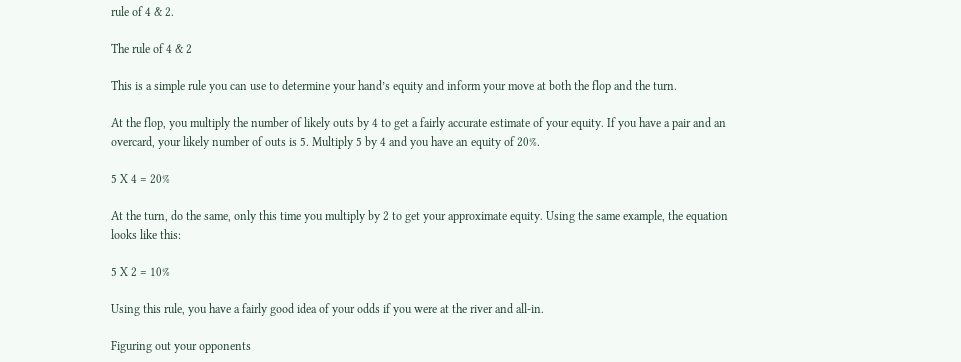rule of 4 & 2.

The rule of 4 & 2

This is a simple rule you can use to determine your hand’s equity and inform your move at both the flop and the turn.

At the flop, you multiply the number of likely outs by 4 to get a fairly accurate estimate of your equity. If you have a pair and an overcard, your likely number of outs is 5. Multiply 5 by 4 and you have an equity of 20%.

5 X 4 = 20%

At the turn, do the same, only this time you multiply by 2 to get your approximate equity. Using the same example, the equation looks like this:

5 X 2 = 10%

Using this rule, you have a fairly good idea of your odds if you were at the river and all-in.

Figuring out your opponents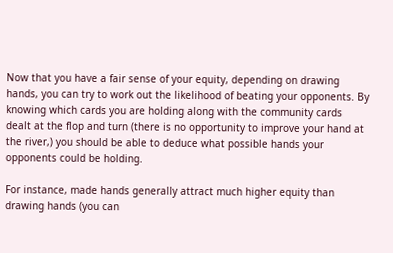Now that you have a fair sense of your equity, depending on drawing hands, you can try to work out the likelihood of beating your opponents. By knowing which cards you are holding along with the community cards dealt at the flop and turn (there is no opportunity to improve your hand at the river,) you should be able to deduce what possible hands your opponents could be holding.

For instance, made hands generally attract much higher equity than drawing hands (you can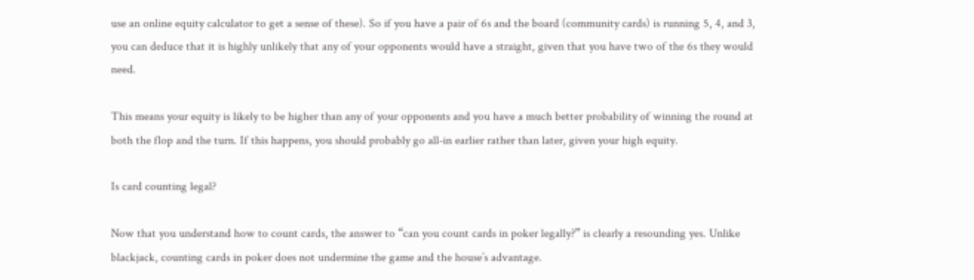use an online equity calculator to get a sense of these). So if you have a pair of 6s and the board (community cards) is running 5, 4, and 3, you can deduce that it is highly unlikely that any of your opponents would have a straight, given that you have two of the 6s they would need.

This means your equity is likely to be higher than any of your opponents and you have a much better probability of winning the round at both the flop and the turn. If this happens, you should probably go all-in earlier rather than later, given your high equity.

Is card counting legal?

Now that you understand how to count cards, the answer to “can you count cards in poker legally?” is clearly a resounding yes. Unlike blackjack, counting cards in poker does not undermine the game and the house’s advantage.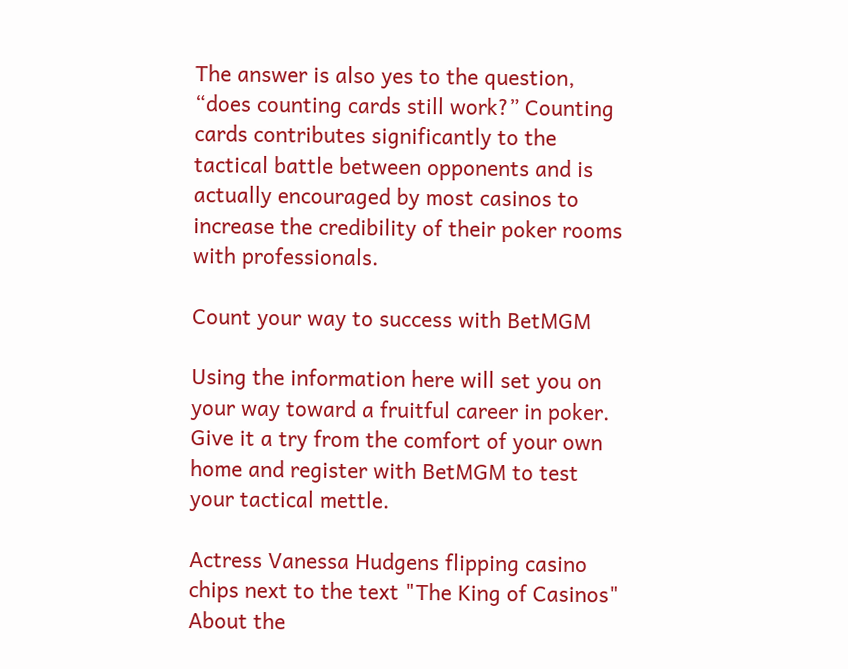The answer is also yes to the question, “does counting cards still work?” Counting cards contributes significantly to the tactical battle between opponents and is actually encouraged by most casinos to increase the credibility of their poker rooms with professionals.

Count your way to success with BetMGM

Using the information here will set you on your way toward a fruitful career in poker. Give it a try from the comfort of your own home and register with BetMGM to test your tactical mettle.

Actress Vanessa Hudgens flipping casino chips next to the text "The King of Casinos"
About the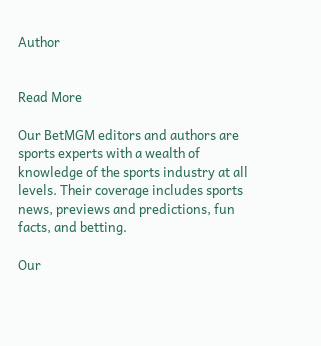Author


Read More

Our BetMGM editors and authors are sports experts with a wealth of knowledge of the sports industry at all levels. Their coverage includes sports news, previews and predictions, fun facts, and betting.

Our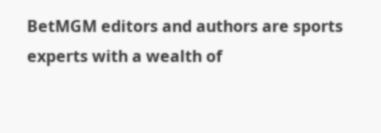BetMGM editors and authors are sports experts with a wealth of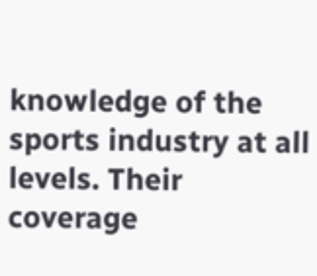knowledge of the sports industry at all levels. Their coverage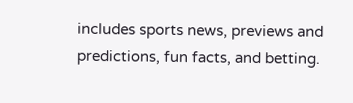includes sports news, previews and predictions, fun facts, and betting.